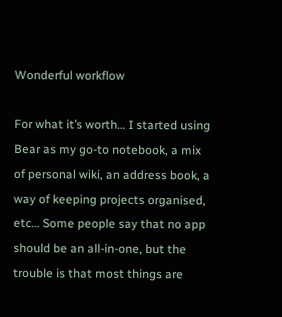Wonderful workflow

For what it’s worth… I started using Bear as my go-to notebook, a mix of personal wiki, an address book, a way of keeping projects organised, etc… Some people say that no app should be an all-in-one, but the trouble is that most things are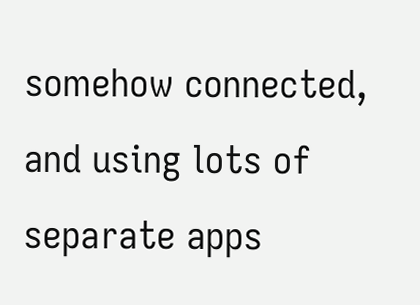somehow connected, and using lots of separate apps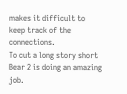makes it difficult to keep track of the connections.
To cut a long story short Bear 2 is doing an amazing job.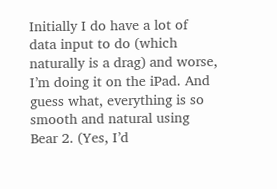Initially I do have a lot of data input to do (which naturally is a drag) and worse, I’m doing it on the iPad. And guess what, everything is so smooth and natural using Bear 2. (Yes, I’d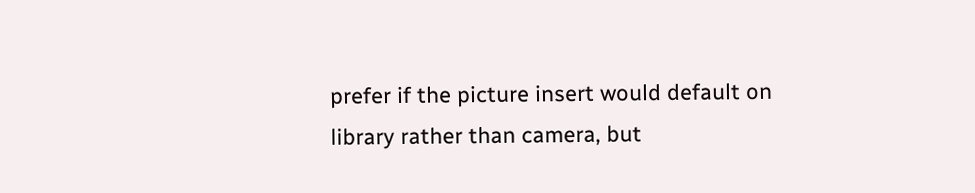prefer if the picture insert would default on library rather than camera, but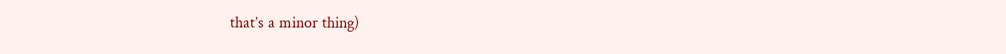that’s a minor thing)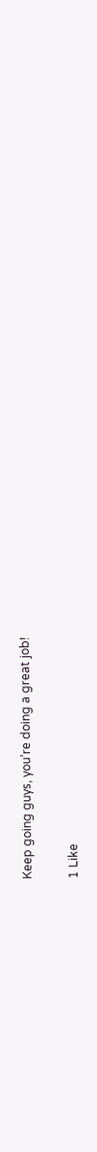Keep going guys, you’re doing a great job!

1 Like